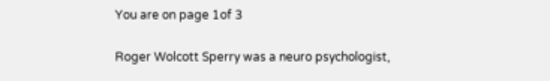You are on page 1of 3

Roger Wolcott Sperry was a neuro psychologist,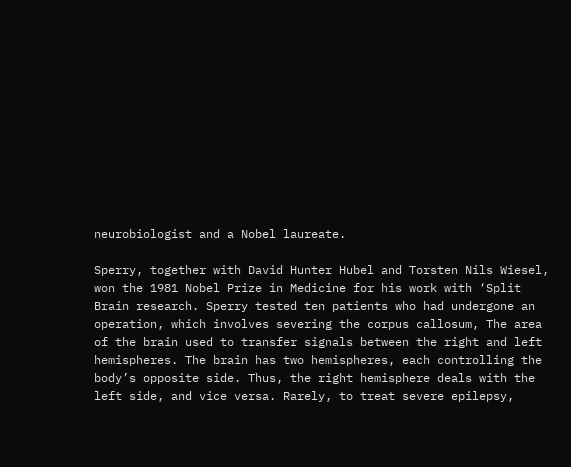neurobiologist and a Nobel laureate.

Sperry, together with David Hunter Hubel and Torsten Nils Wiesel, won the 1981 Nobel Prize in Medicine for his work with ‘Split Brain research. Sperry tested ten patients who had undergone an operation, which involves severing the corpus callosum, The area of the brain used to transfer signals between the right and left hemispheres. The brain has two hemispheres, each controlling the body’s opposite side. Thus, the right hemisphere deals with the left side, and vice versa. Rarely, to treat severe epilepsy,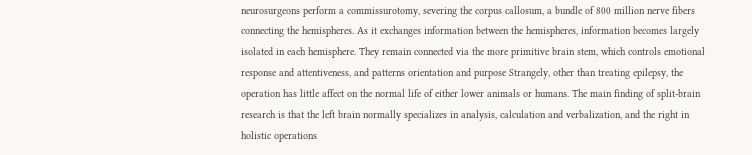neurosurgeons perform a commissurotomy, severing the corpus callosum, a bundle of 800 million nerve fibers connecting the hemispheres. As it exchanges information between the hemispheres, information becomes largely isolated in each hemisphere. They remain connected via the more primitive brain stem, which controls emotional response and attentiveness, and patterns orientation and purpose Strangely, other than treating epilepsy, the operation has little affect on the normal life of either lower animals or humans. The main finding of split-brain research is that the left brain normally specializes in analysis, calculation and verbalization, and the right in holistic operations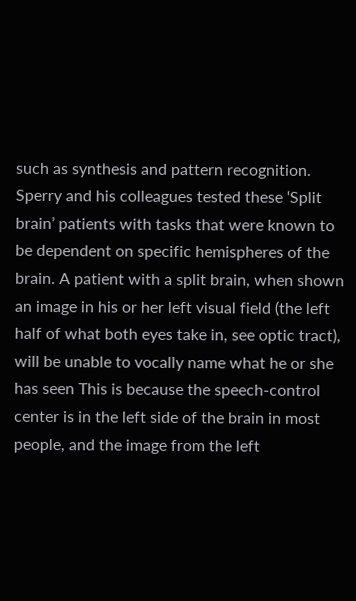such as synthesis and pattern recognition. Sperry and his colleagues tested these ‘Split brain’ patients with tasks that were known to be dependent on specific hemispheres of the brain. A patient with a split brain, when shown an image in his or her left visual field (the left half of what both eyes take in, see optic tract), will be unable to vocally name what he or she has seen This is because the speech-control center is in the left side of the brain in most people, and the image from the left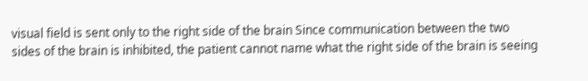visual field is sent only to the right side of the brain Since communication between the two sides of the brain is inhibited, the patient cannot name what the right side of the brain is seeing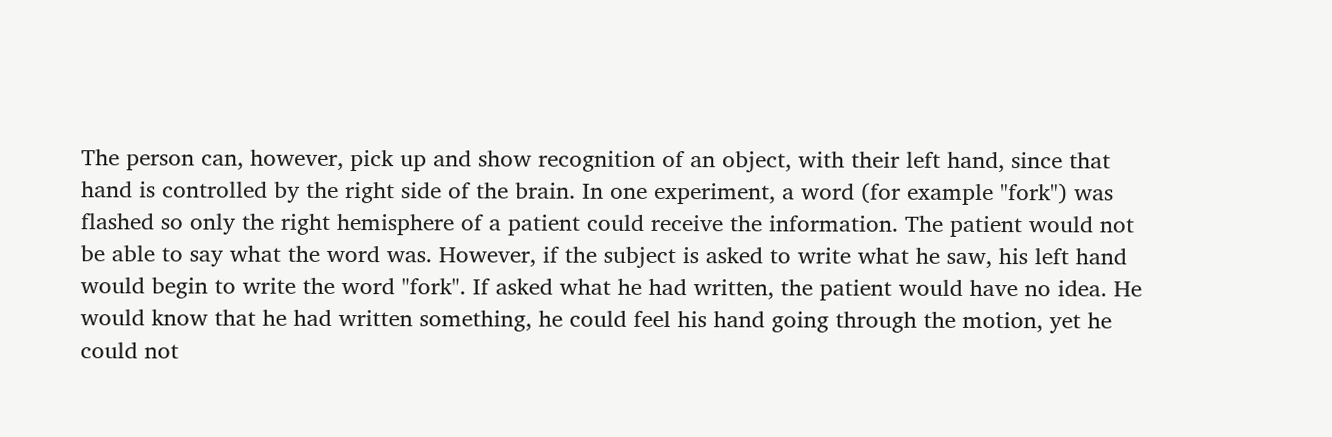The person can, however, pick up and show recognition of an object, with their left hand, since that hand is controlled by the right side of the brain. In one experiment, a word (for example "fork") was flashed so only the right hemisphere of a patient could receive the information. The patient would not be able to say what the word was. However, if the subject is asked to write what he saw, his left hand would begin to write the word "fork". If asked what he had written, the patient would have no idea. He would know that he had written something, he could feel his hand going through the motion, yet he could not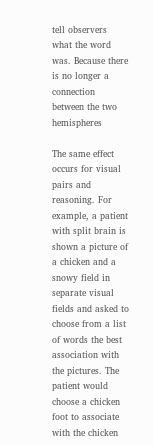tell observers what the word was. Because there is no longer a connection between the two hemispheres

The same effect occurs for visual pairs and reasoning. For example, a patient with split brain is shown a picture of a chicken and a snowy field in separate visual fields and asked to choose from a list of words the best association with the pictures. The patient would choose a chicken foot to associate with the chicken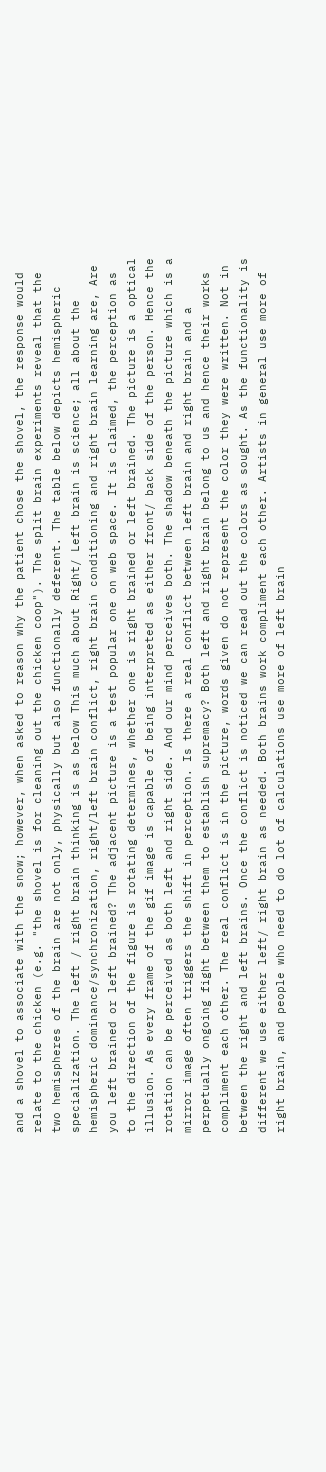and a shovel to associate with the snow; however, when asked to reason why the patient chose the shovel, the response would relate to the chicken (e.g. "the shovel is for cleaning out the chicken coop"). The split brain experiments reveal that the two hemispheres of the brain are not only, physically but also functionally deferent. The table below depicts hemispheric specialization. The left / right brain thinking is as below This much about Right/ Left brain is science; all about the hemispheric dominance/synchronization, right/left brain conflict, right brain conditioning and right brain learning are, Are you left brained or left brained? The adjacent picture is a test popular one on web space. It is claimed, the perception as to the direction of the figure is rotating determines, whether one is right brained or left brained. The picture is a optical illusion. As every frame of the gif image is capable of being interpreted as either front/ back side of the person. Hence the rotation can be perceived as both left and right side. And our mind perceives both. The shadow beneath the picture which is a mirror image often triggers the shift in perception. Is there a real conflict between left brain and right brain and a perpetually ongoing fight between them to establish supremacy? Both left and right brain belong to us and hence their works compliment each other. The real conflict is in the picture, words given do not represent the color they were written. Not in between the right and left brains. Once the conflict is noticed we can read out the colors as sought. As the functionality is different we use either left/ right brain as needed. Both brains work compliment each other. Artists in general use more of right brain, and people who need to do lot of calculations use more of left brain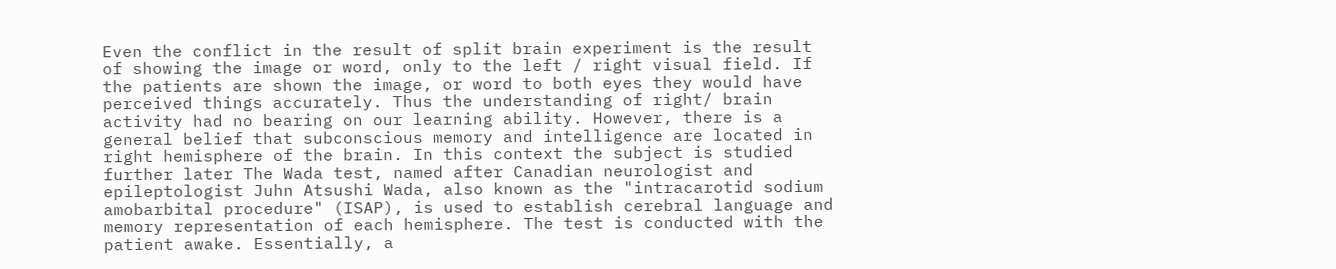Even the conflict in the result of split brain experiment is the result of showing the image or word, only to the left / right visual field. If the patients are shown the image, or word to both eyes they would have perceived things accurately. Thus the understanding of right/ brain activity had no bearing on our learning ability. However, there is a general belief that subconscious memory and intelligence are located in right hemisphere of the brain. In this context the subject is studied further later The Wada test, named after Canadian neurologist and epileptologist Juhn Atsushi Wada, also known as the "intracarotid sodium amobarbital procedure" (ISAP), is used to establish cerebral language and memory representation of each hemisphere. The test is conducted with the patient awake. Essentially, a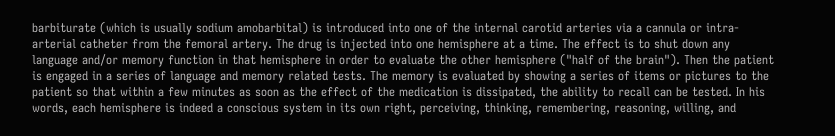barbiturate (which is usually sodium amobarbital) is introduced into one of the internal carotid arteries via a cannula or intra-arterial catheter from the femoral artery. The drug is injected into one hemisphere at a time. The effect is to shut down any language and/or memory function in that hemisphere in order to evaluate the other hemisphere ("half of the brain"). Then the patient is engaged in a series of language and memory related tests. The memory is evaluated by showing a series of items or pictures to the patient so that within a few minutes as soon as the effect of the medication is dissipated, the ability to recall can be tested. In his words, each hemisphere is indeed a conscious system in its own right, perceiving, thinking, remembering, reasoning, willing, and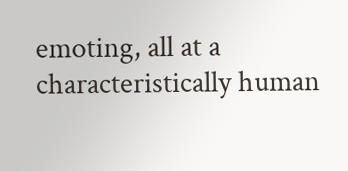emoting, all at a characteristically human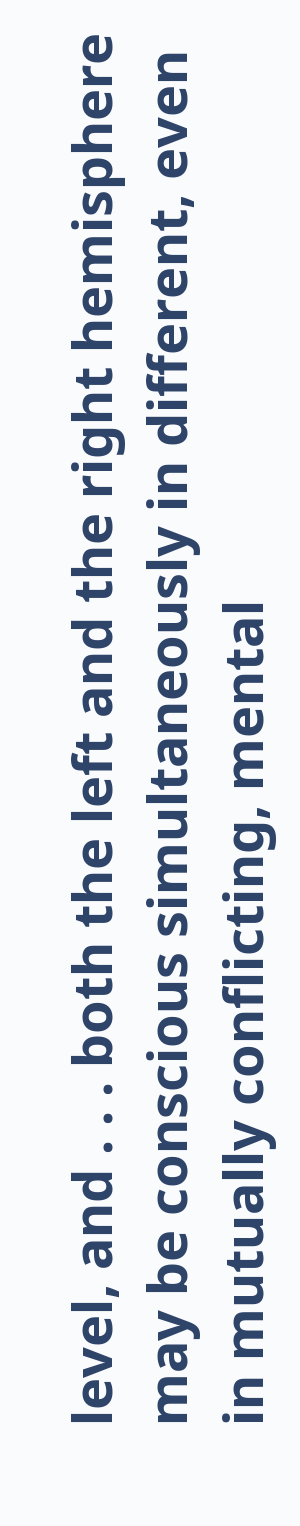level, and . . . both the left and the right hemisphere may be conscious simultaneously in different, even in mutually conflicting, mental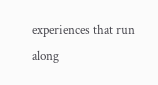experiences that run along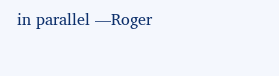in parallel —Roger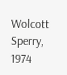Wolcott Sperry, 1974